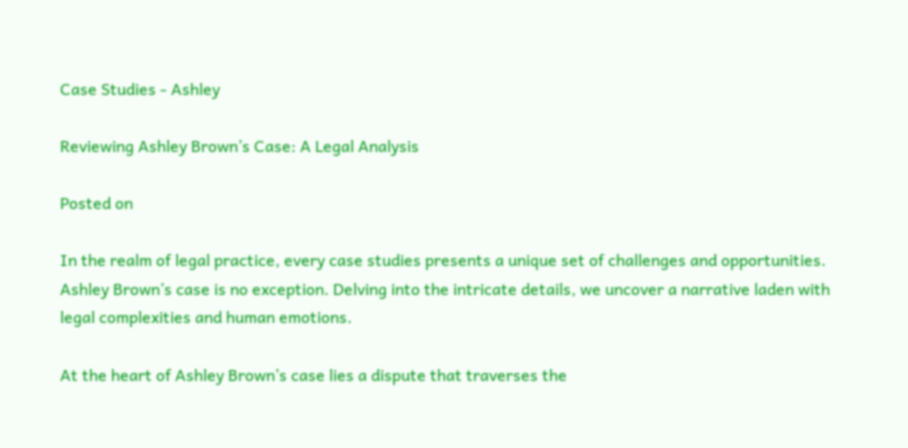Case Studies - Ashley

Reviewing Ashley Brown’s Case: A Legal Analysis

Posted on

In the realm of legal practice, every case studies presents a unique set of challenges and opportunities. Ashley Brown’s case is no exception. Delving into the intricate details, we uncover a narrative laden with legal complexities and human emotions.

At the heart of Ashley Brown’s case lies a dispute that traverses the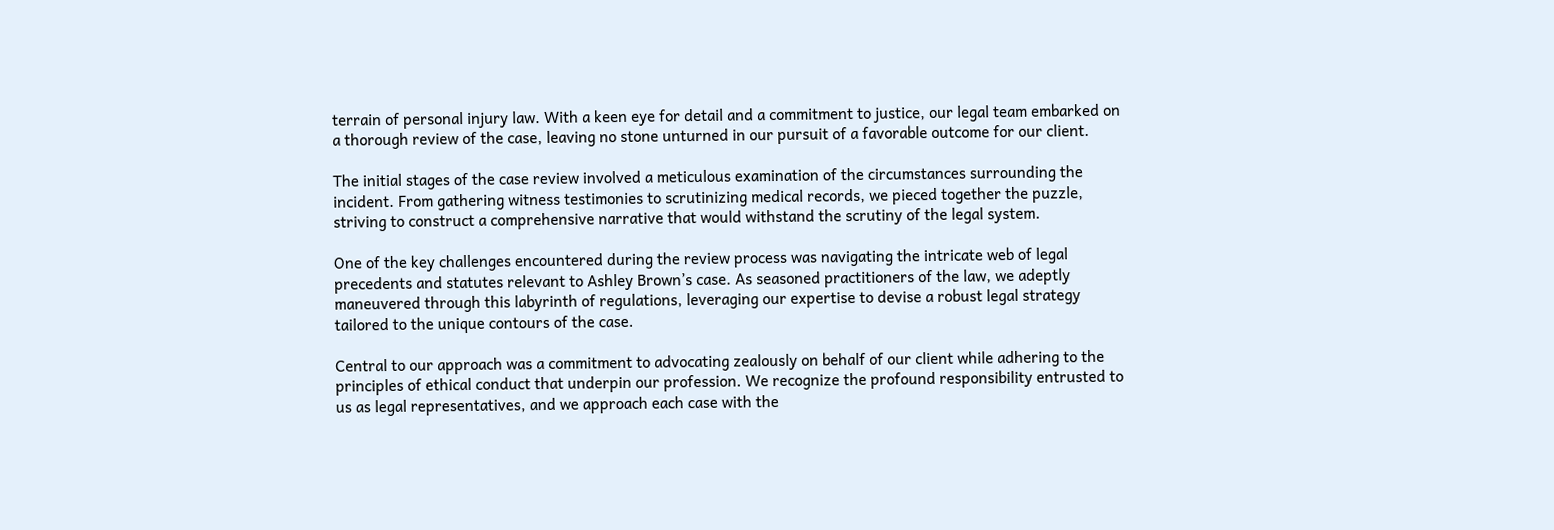terrain of personal injury law. With a keen eye for detail and a commitment to justice, our legal team embarked on a thorough review of the case, leaving no stone unturned in our pursuit of a favorable outcome for our client.

The initial stages of the case review involved a meticulous examination of the circumstances surrounding the incident. From gathering witness testimonies to scrutinizing medical records, we pieced together the puzzle, striving to construct a comprehensive narrative that would withstand the scrutiny of the legal system.

One of the key challenges encountered during the review process was navigating the intricate web of legal precedents and statutes relevant to Ashley Brown’s case. As seasoned practitioners of the law, we adeptly maneuvered through this labyrinth of regulations, leveraging our expertise to devise a robust legal strategy tailored to the unique contours of the case.

Central to our approach was a commitment to advocating zealously on behalf of our client while adhering to the principles of ethical conduct that underpin our profession. We recognize the profound responsibility entrusted to us as legal representatives, and we approach each case with the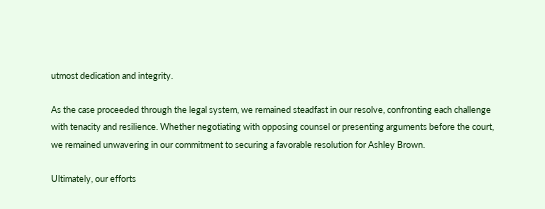utmost dedication and integrity.

As the case proceeded through the legal system, we remained steadfast in our resolve, confronting each challenge with tenacity and resilience. Whether negotiating with opposing counsel or presenting arguments before the court, we remained unwavering in our commitment to securing a favorable resolution for Ashley Brown.

Ultimately, our efforts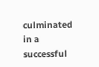culminated in a successful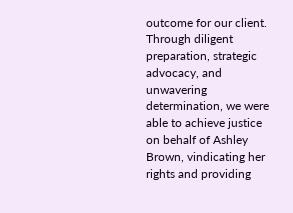outcome for our client. Through diligent preparation, strategic advocacy, and unwavering determination, we were able to achieve justice on behalf of Ashley Brown, vindicating her rights and providing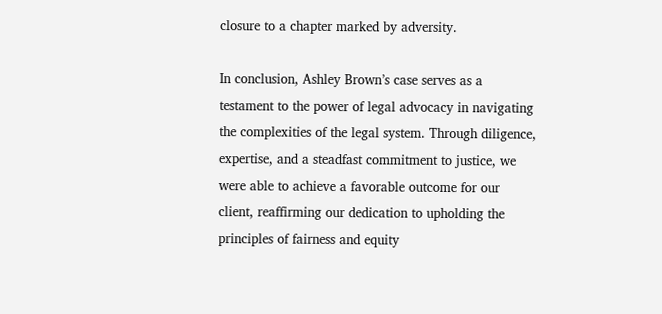closure to a chapter marked by adversity.

In conclusion, Ashley Brown’s case serves as a testament to the power of legal advocacy in navigating the complexities of the legal system. Through diligence, expertise, and a steadfast commitment to justice, we were able to achieve a favorable outcome for our client, reaffirming our dedication to upholding the principles of fairness and equity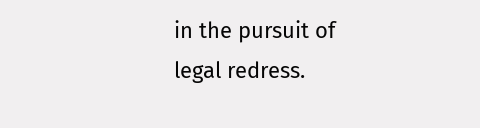in the pursuit of legal redress.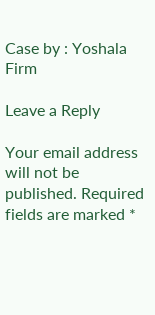Case by : Yoshala Firm

Leave a Reply

Your email address will not be published. Required fields are marked *